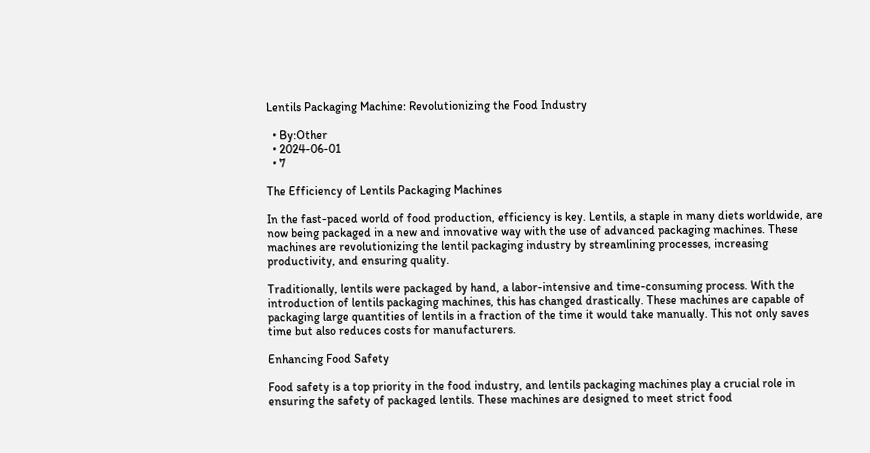Lentils Packaging Machine: Revolutionizing the Food Industry

  • By:Other
  • 2024-06-01
  • 7

The Efficiency of Lentils Packaging Machines

In the fast-paced world of food production, efficiency is key. Lentils, a staple in many diets worldwide, are now being packaged in a new and innovative way with the use of advanced packaging machines. These machines are revolutionizing the lentil packaging industry by streamlining processes, increasing productivity, and ensuring quality.

Traditionally, lentils were packaged by hand, a labor-intensive and time-consuming process. With the introduction of lentils packaging machines, this has changed drastically. These machines are capable of packaging large quantities of lentils in a fraction of the time it would take manually. This not only saves time but also reduces costs for manufacturers.

Enhancing Food Safety

Food safety is a top priority in the food industry, and lentils packaging machines play a crucial role in ensuring the safety of packaged lentils. These machines are designed to meet strict food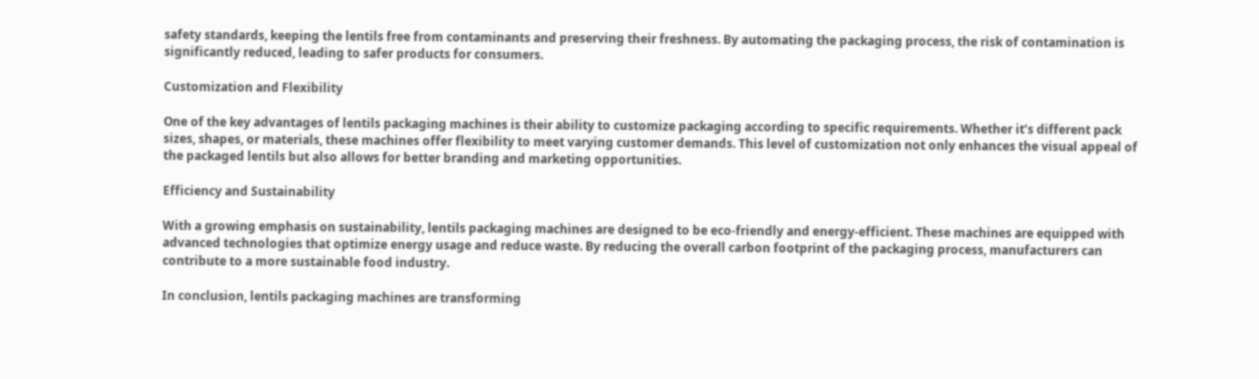safety standards, keeping the lentils free from contaminants and preserving their freshness. By automating the packaging process, the risk of contamination is significantly reduced, leading to safer products for consumers.

Customization and Flexibility

One of the key advantages of lentils packaging machines is their ability to customize packaging according to specific requirements. Whether it’s different pack sizes, shapes, or materials, these machines offer flexibility to meet varying customer demands. This level of customization not only enhances the visual appeal of the packaged lentils but also allows for better branding and marketing opportunities.

Efficiency and Sustainability

With a growing emphasis on sustainability, lentils packaging machines are designed to be eco-friendly and energy-efficient. These machines are equipped with advanced technologies that optimize energy usage and reduce waste. By reducing the overall carbon footprint of the packaging process, manufacturers can contribute to a more sustainable food industry.

In conclusion, lentils packaging machines are transforming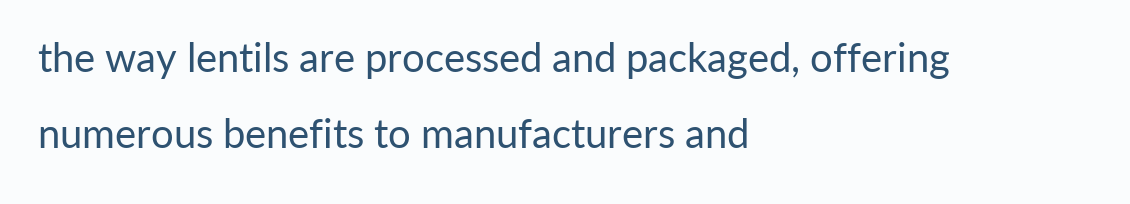the way lentils are processed and packaged, offering numerous benefits to manufacturers and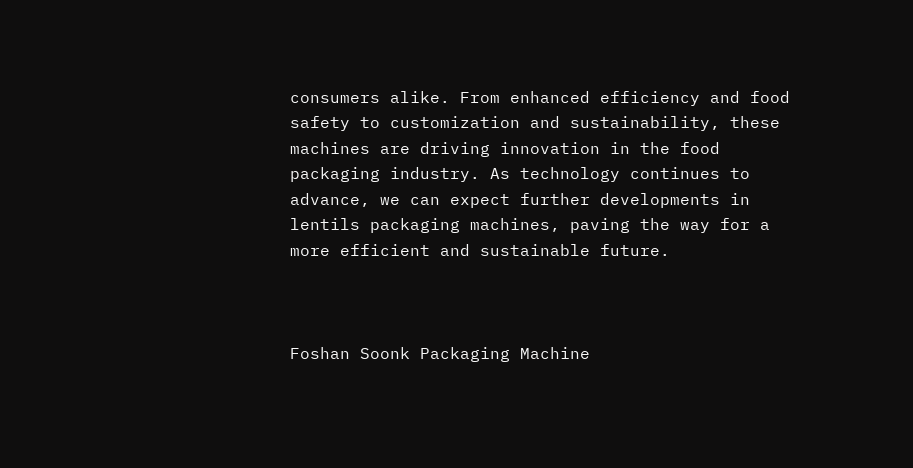consumers alike. From enhanced efficiency and food safety to customization and sustainability, these machines are driving innovation in the food packaging industry. As technology continues to advance, we can expect further developments in lentils packaging machines, paving the way for a more efficient and sustainable future.



Foshan Soonk Packaging Machine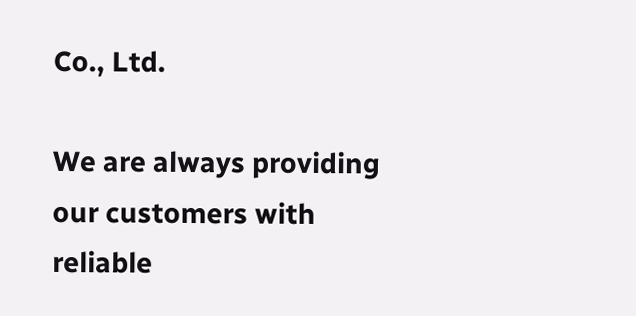Co., Ltd.

We are always providing our customers with reliable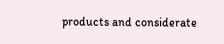products and considerate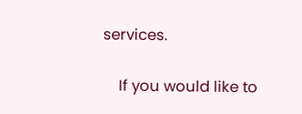services.

    If you would like to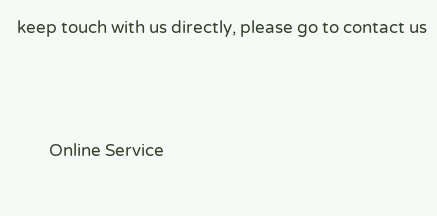keep touch with us directly, please go to contact us



        Online Service